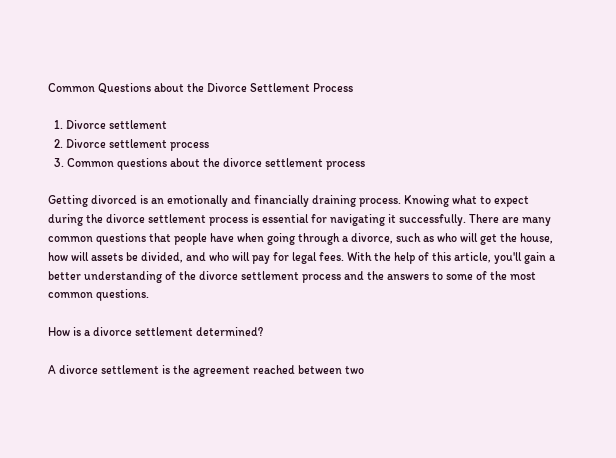Common Questions about the Divorce Settlement Process

  1. Divorce settlement
  2. Divorce settlement process
  3. Common questions about the divorce settlement process

Getting divorced is an emotionally and financially draining process. Knowing what to expect during the divorce settlement process is essential for navigating it successfully. There are many common questions that people have when going through a divorce, such as who will get the house, how will assets be divided, and who will pay for legal fees. With the help of this article, you'll gain a better understanding of the divorce settlement process and the answers to some of the most common questions.

How is a divorce settlement determined?

A divorce settlement is the agreement reached between two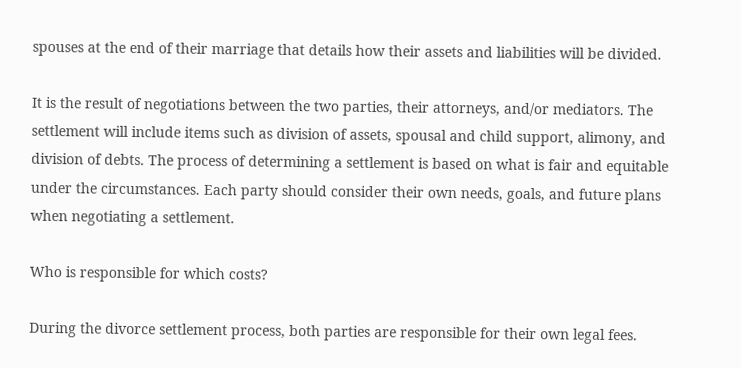spouses at the end of their marriage that details how their assets and liabilities will be divided.

It is the result of negotiations between the two parties, their attorneys, and/or mediators. The settlement will include items such as division of assets, spousal and child support, alimony, and division of debts. The process of determining a settlement is based on what is fair and equitable under the circumstances. Each party should consider their own needs, goals, and future plans when negotiating a settlement.

Who is responsible for which costs?

During the divorce settlement process, both parties are responsible for their own legal fees.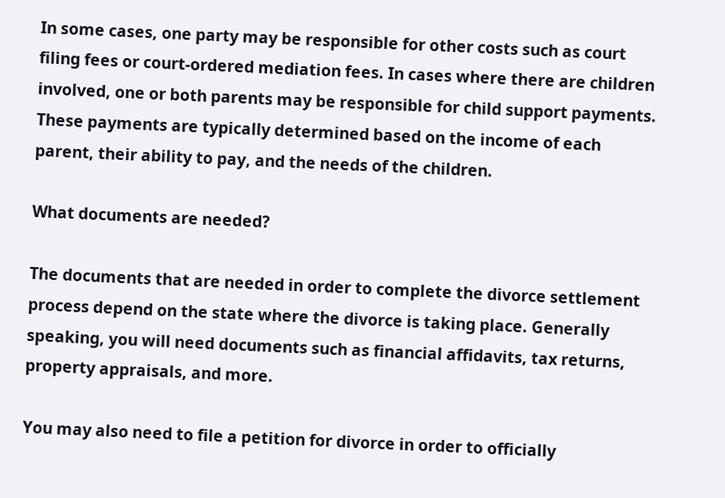In some cases, one party may be responsible for other costs such as court filing fees or court-ordered mediation fees. In cases where there are children involved, one or both parents may be responsible for child support payments. These payments are typically determined based on the income of each parent, their ability to pay, and the needs of the children.

What documents are needed?

The documents that are needed in order to complete the divorce settlement process depend on the state where the divorce is taking place. Generally speaking, you will need documents such as financial affidavits, tax returns, property appraisals, and more.

You may also need to file a petition for divorce in order to officially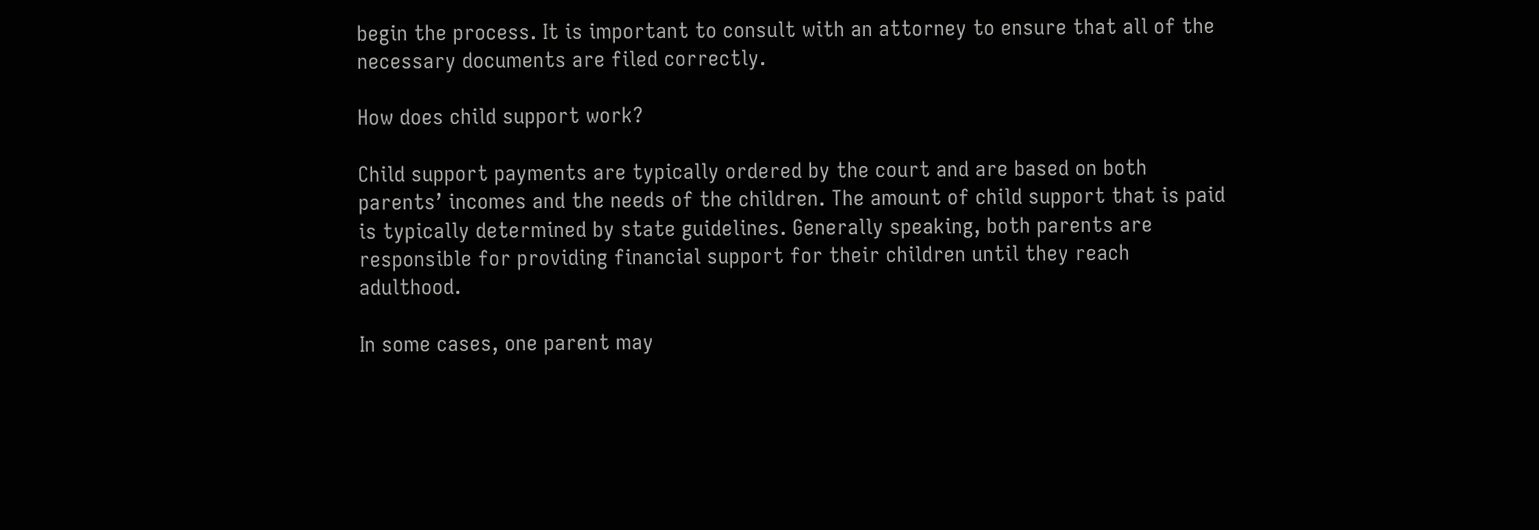begin the process. It is important to consult with an attorney to ensure that all of the necessary documents are filed correctly.

How does child support work?

Child support payments are typically ordered by the court and are based on both parents’ incomes and the needs of the children. The amount of child support that is paid is typically determined by state guidelines. Generally speaking, both parents are responsible for providing financial support for their children until they reach adulthood.

In some cases, one parent may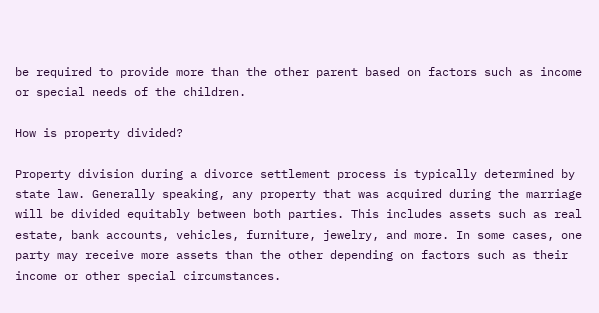be required to provide more than the other parent based on factors such as income or special needs of the children.

How is property divided?

Property division during a divorce settlement process is typically determined by state law. Generally speaking, any property that was acquired during the marriage will be divided equitably between both parties. This includes assets such as real estate, bank accounts, vehicles, furniture, jewelry, and more. In some cases, one party may receive more assets than the other depending on factors such as their income or other special circumstances.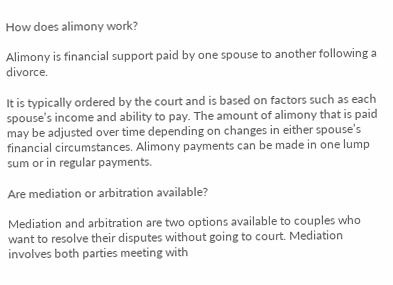How does alimony work?

Alimony is financial support paid by one spouse to another following a divorce.

It is typically ordered by the court and is based on factors such as each spouse’s income and ability to pay. The amount of alimony that is paid may be adjusted over time depending on changes in either spouse’s financial circumstances. Alimony payments can be made in one lump sum or in regular payments.

Are mediation or arbitration available?

Mediation and arbitration are two options available to couples who want to resolve their disputes without going to court. Mediation involves both parties meeting with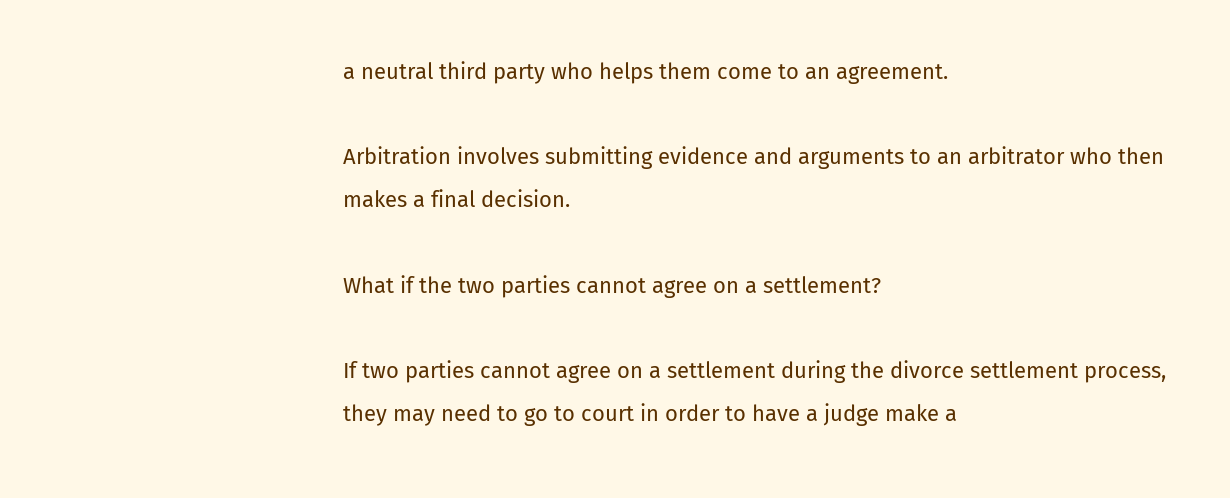a neutral third party who helps them come to an agreement.

Arbitration involves submitting evidence and arguments to an arbitrator who then makes a final decision.

What if the two parties cannot agree on a settlement?

If two parties cannot agree on a settlement during the divorce settlement process, they may need to go to court in order to have a judge make a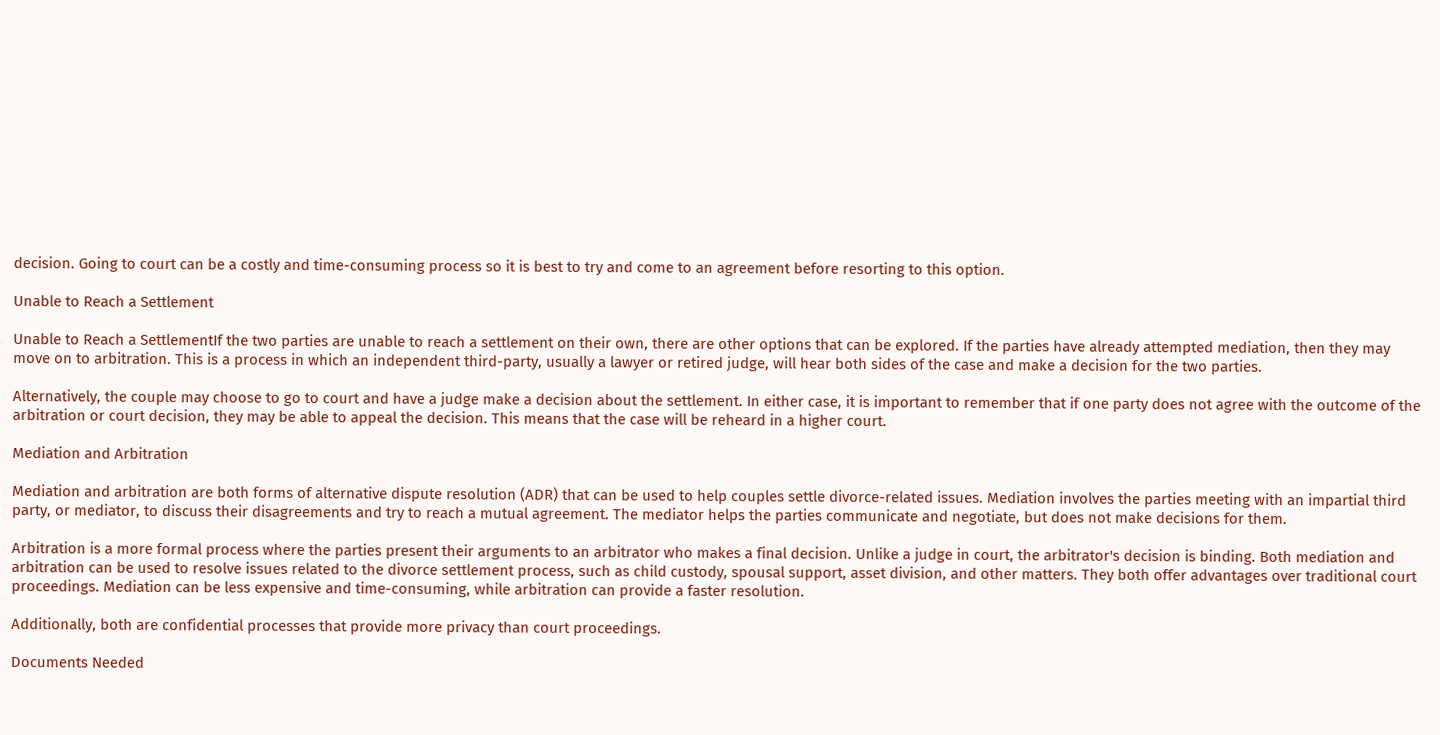decision. Going to court can be a costly and time-consuming process so it is best to try and come to an agreement before resorting to this option.

Unable to Reach a Settlement

Unable to Reach a SettlementIf the two parties are unable to reach a settlement on their own, there are other options that can be explored. If the parties have already attempted mediation, then they may move on to arbitration. This is a process in which an independent third-party, usually a lawyer or retired judge, will hear both sides of the case and make a decision for the two parties.

Alternatively, the couple may choose to go to court and have a judge make a decision about the settlement. In either case, it is important to remember that if one party does not agree with the outcome of the arbitration or court decision, they may be able to appeal the decision. This means that the case will be reheard in a higher court.

Mediation and Arbitration

Mediation and arbitration are both forms of alternative dispute resolution (ADR) that can be used to help couples settle divorce-related issues. Mediation involves the parties meeting with an impartial third party, or mediator, to discuss their disagreements and try to reach a mutual agreement. The mediator helps the parties communicate and negotiate, but does not make decisions for them.

Arbitration is a more formal process where the parties present their arguments to an arbitrator who makes a final decision. Unlike a judge in court, the arbitrator's decision is binding. Both mediation and arbitration can be used to resolve issues related to the divorce settlement process, such as child custody, spousal support, asset division, and other matters. They both offer advantages over traditional court proceedings. Mediation can be less expensive and time-consuming, while arbitration can provide a faster resolution.

Additionally, both are confidential processes that provide more privacy than court proceedings.

Documents Needed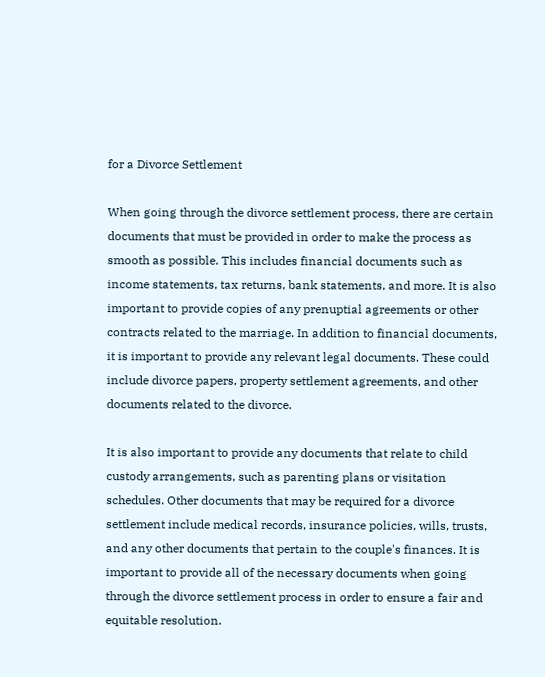for a Divorce Settlement

When going through the divorce settlement process, there are certain documents that must be provided in order to make the process as smooth as possible. This includes financial documents such as income statements, tax returns, bank statements, and more. It is also important to provide copies of any prenuptial agreements or other contracts related to the marriage. In addition to financial documents, it is important to provide any relevant legal documents. These could include divorce papers, property settlement agreements, and other documents related to the divorce.

It is also important to provide any documents that relate to child custody arrangements, such as parenting plans or visitation schedules. Other documents that may be required for a divorce settlement include medical records, insurance policies, wills, trusts, and any other documents that pertain to the couple's finances. It is important to provide all of the necessary documents when going through the divorce settlement process in order to ensure a fair and equitable resolution.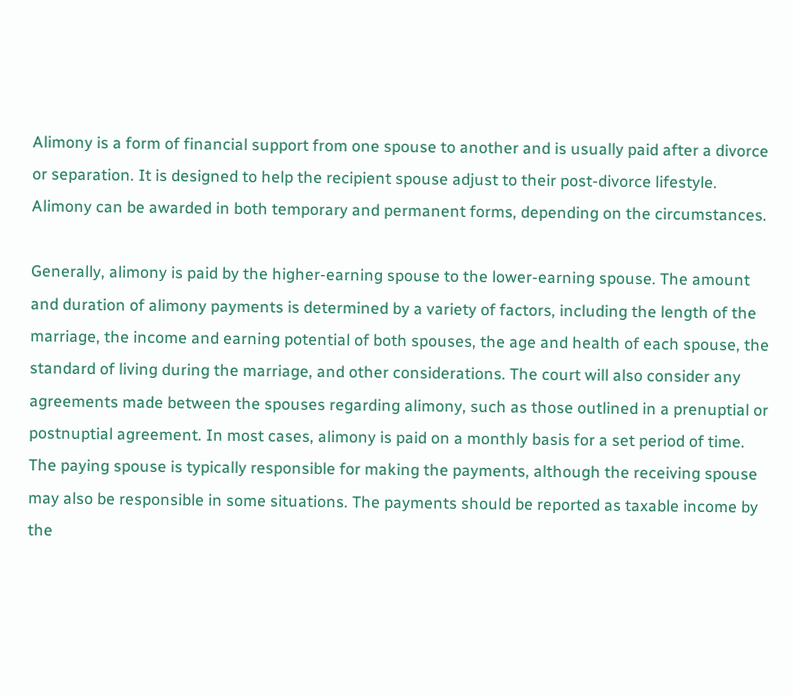Alimony is a form of financial support from one spouse to another and is usually paid after a divorce or separation. It is designed to help the recipient spouse adjust to their post-divorce lifestyle. Alimony can be awarded in both temporary and permanent forms, depending on the circumstances.

Generally, alimony is paid by the higher-earning spouse to the lower-earning spouse. The amount and duration of alimony payments is determined by a variety of factors, including the length of the marriage, the income and earning potential of both spouses, the age and health of each spouse, the standard of living during the marriage, and other considerations. The court will also consider any agreements made between the spouses regarding alimony, such as those outlined in a prenuptial or postnuptial agreement. In most cases, alimony is paid on a monthly basis for a set period of time. The paying spouse is typically responsible for making the payments, although the receiving spouse may also be responsible in some situations. The payments should be reported as taxable income by the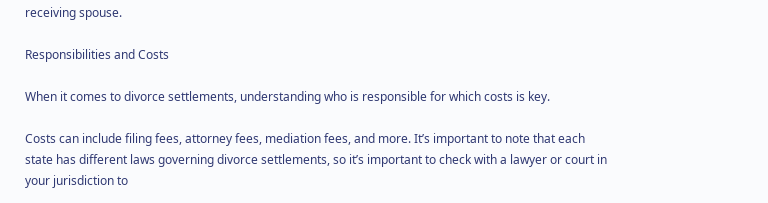receiving spouse.

Responsibilities and Costs

When it comes to divorce settlements, understanding who is responsible for which costs is key.

Costs can include filing fees, attorney fees, mediation fees, and more. It’s important to note that each state has different laws governing divorce settlements, so it’s important to check with a lawyer or court in your jurisdiction to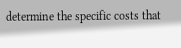determine the specific costs that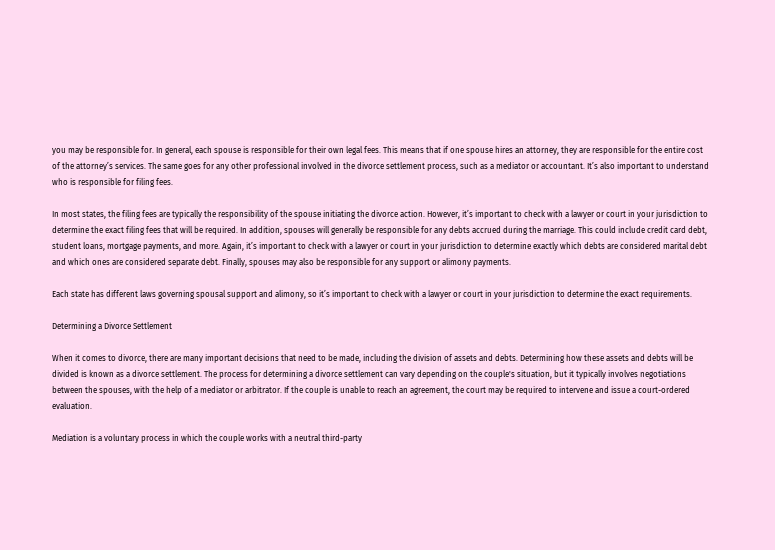you may be responsible for. In general, each spouse is responsible for their own legal fees. This means that if one spouse hires an attorney, they are responsible for the entire cost of the attorney’s services. The same goes for any other professional involved in the divorce settlement process, such as a mediator or accountant. It’s also important to understand who is responsible for filing fees.

In most states, the filing fees are typically the responsibility of the spouse initiating the divorce action. However, it’s important to check with a lawyer or court in your jurisdiction to determine the exact filing fees that will be required. In addition, spouses will generally be responsible for any debts accrued during the marriage. This could include credit card debt, student loans, mortgage payments, and more. Again, it’s important to check with a lawyer or court in your jurisdiction to determine exactly which debts are considered marital debt and which ones are considered separate debt. Finally, spouses may also be responsible for any support or alimony payments.

Each state has different laws governing spousal support and alimony, so it’s important to check with a lawyer or court in your jurisdiction to determine the exact requirements.

Determining a Divorce Settlement

When it comes to divorce, there are many important decisions that need to be made, including the division of assets and debts. Determining how these assets and debts will be divided is known as a divorce settlement. The process for determining a divorce settlement can vary depending on the couple's situation, but it typically involves negotiations between the spouses, with the help of a mediator or arbitrator. If the couple is unable to reach an agreement, the court may be required to intervene and issue a court-ordered evaluation.

Mediation is a voluntary process in which the couple works with a neutral third-party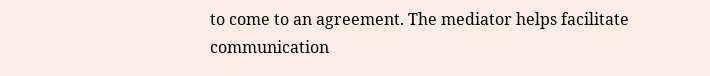to come to an agreement. The mediator helps facilitate communication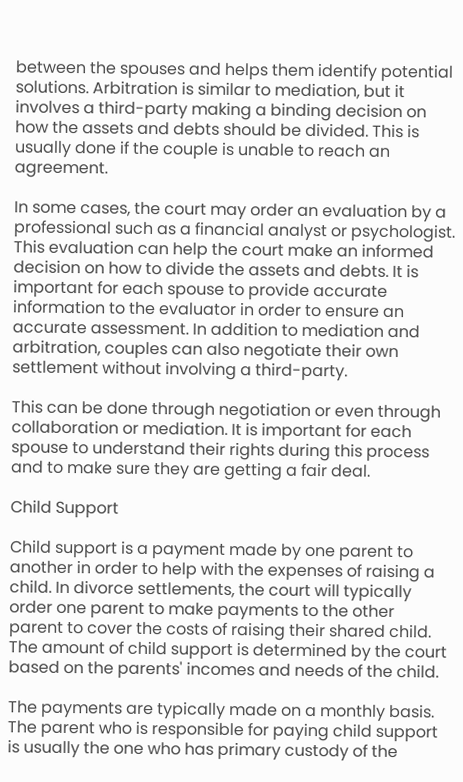between the spouses and helps them identify potential solutions. Arbitration is similar to mediation, but it involves a third-party making a binding decision on how the assets and debts should be divided. This is usually done if the couple is unable to reach an agreement.

In some cases, the court may order an evaluation by a professional such as a financial analyst or psychologist. This evaluation can help the court make an informed decision on how to divide the assets and debts. It is important for each spouse to provide accurate information to the evaluator in order to ensure an accurate assessment. In addition to mediation and arbitration, couples can also negotiate their own settlement without involving a third-party.

This can be done through negotiation or even through collaboration or mediation. It is important for each spouse to understand their rights during this process and to make sure they are getting a fair deal.

Child Support

Child support is a payment made by one parent to another in order to help with the expenses of raising a child. In divorce settlements, the court will typically order one parent to make payments to the other parent to cover the costs of raising their shared child. The amount of child support is determined by the court based on the parents' incomes and needs of the child.

The payments are typically made on a monthly basis. The parent who is responsible for paying child support is usually the one who has primary custody of the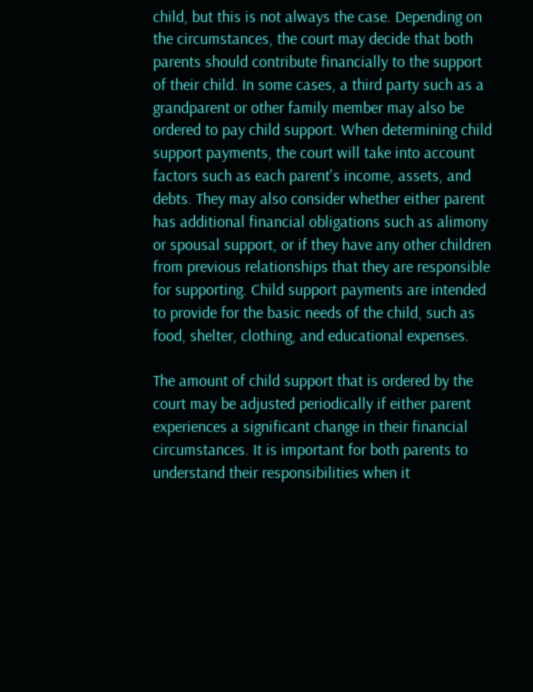child, but this is not always the case. Depending on the circumstances, the court may decide that both parents should contribute financially to the support of their child. In some cases, a third party such as a grandparent or other family member may also be ordered to pay child support. When determining child support payments, the court will take into account factors such as each parent's income, assets, and debts. They may also consider whether either parent has additional financial obligations such as alimony or spousal support, or if they have any other children from previous relationships that they are responsible for supporting. Child support payments are intended to provide for the basic needs of the child, such as food, shelter, clothing, and educational expenses.

The amount of child support that is ordered by the court may be adjusted periodically if either parent experiences a significant change in their financial circumstances. It is important for both parents to understand their responsibilities when it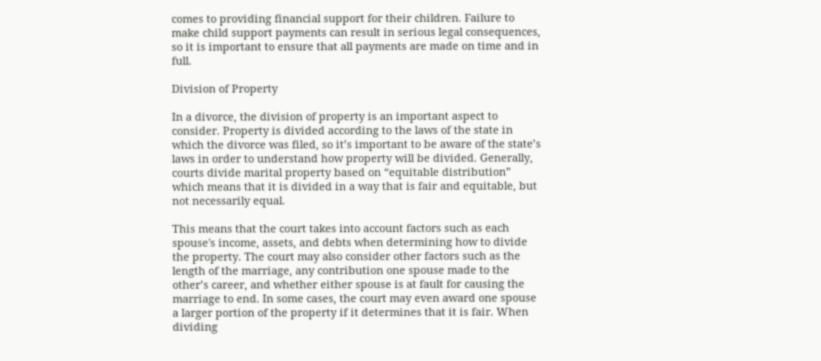comes to providing financial support for their children. Failure to make child support payments can result in serious legal consequences, so it is important to ensure that all payments are made on time and in full.

Division of Property

In a divorce, the division of property is an important aspect to consider. Property is divided according to the laws of the state in which the divorce was filed, so it’s important to be aware of the state’s laws in order to understand how property will be divided. Generally, courts divide marital property based on “equitable distribution” which means that it is divided in a way that is fair and equitable, but not necessarily equal.

This means that the court takes into account factors such as each spouse's income, assets, and debts when determining how to divide the property. The court may also consider other factors such as the length of the marriage, any contribution one spouse made to the other’s career, and whether either spouse is at fault for causing the marriage to end. In some cases, the court may even award one spouse a larger portion of the property if it determines that it is fair. When dividing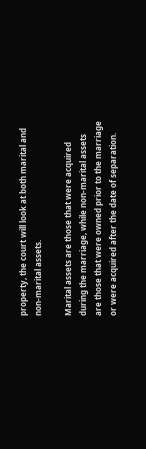property, the court will look at both marital and non-marital assets.

Marital assets are those that were acquired during the marriage, while non-marital assets are those that were owned prior to the marriage or were acquired after the date of separation.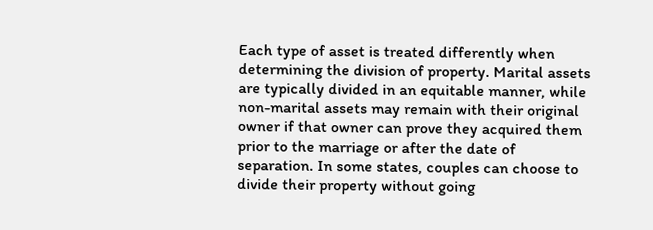Each type of asset is treated differently when determining the division of property. Marital assets are typically divided in an equitable manner, while non-marital assets may remain with their original owner if that owner can prove they acquired them prior to the marriage or after the date of separation. In some states, couples can choose to divide their property without going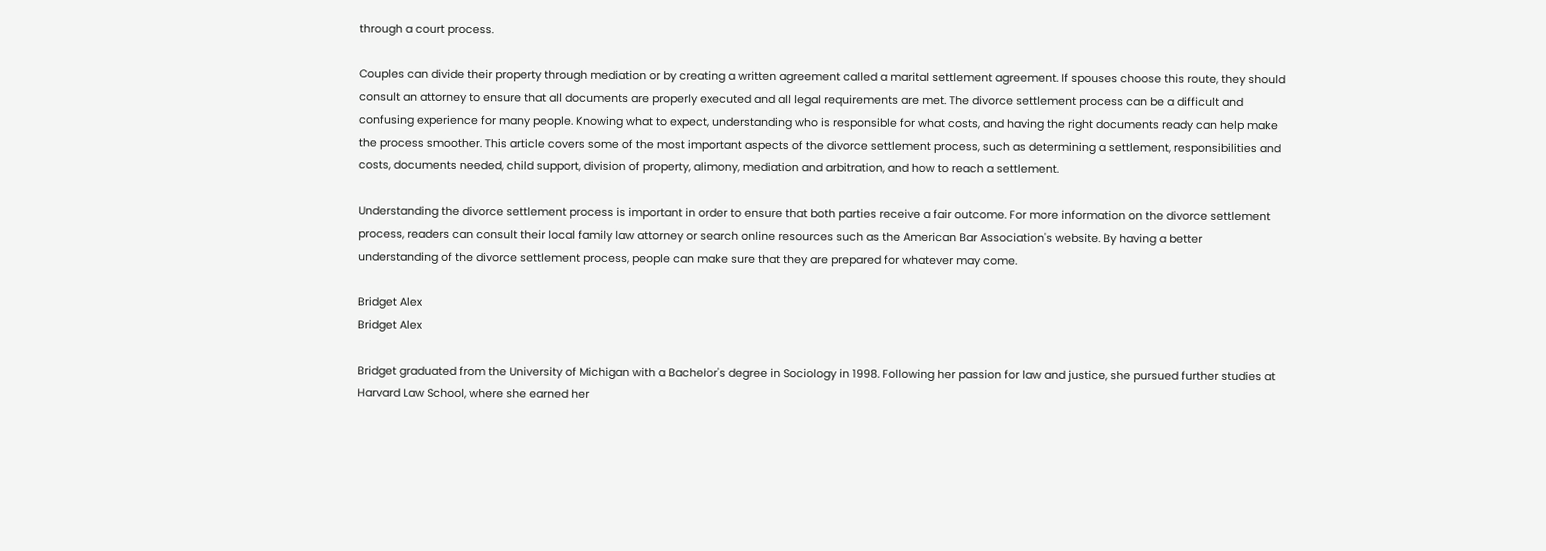through a court process.

Couples can divide their property through mediation or by creating a written agreement called a marital settlement agreement. If spouses choose this route, they should consult an attorney to ensure that all documents are properly executed and all legal requirements are met. The divorce settlement process can be a difficult and confusing experience for many people. Knowing what to expect, understanding who is responsible for what costs, and having the right documents ready can help make the process smoother. This article covers some of the most important aspects of the divorce settlement process, such as determining a settlement, responsibilities and costs, documents needed, child support, division of property, alimony, mediation and arbitration, and how to reach a settlement.

Understanding the divorce settlement process is important in order to ensure that both parties receive a fair outcome. For more information on the divorce settlement process, readers can consult their local family law attorney or search online resources such as the American Bar Association's website. By having a better understanding of the divorce settlement process, people can make sure that they are prepared for whatever may come.

Bridget Alex
Bridget Alex

Bridget graduated from the University of Michigan with a Bachelor's degree in Sociology in 1998. Following her passion for law and justice, she pursued further studies at Harvard Law School, where she earned her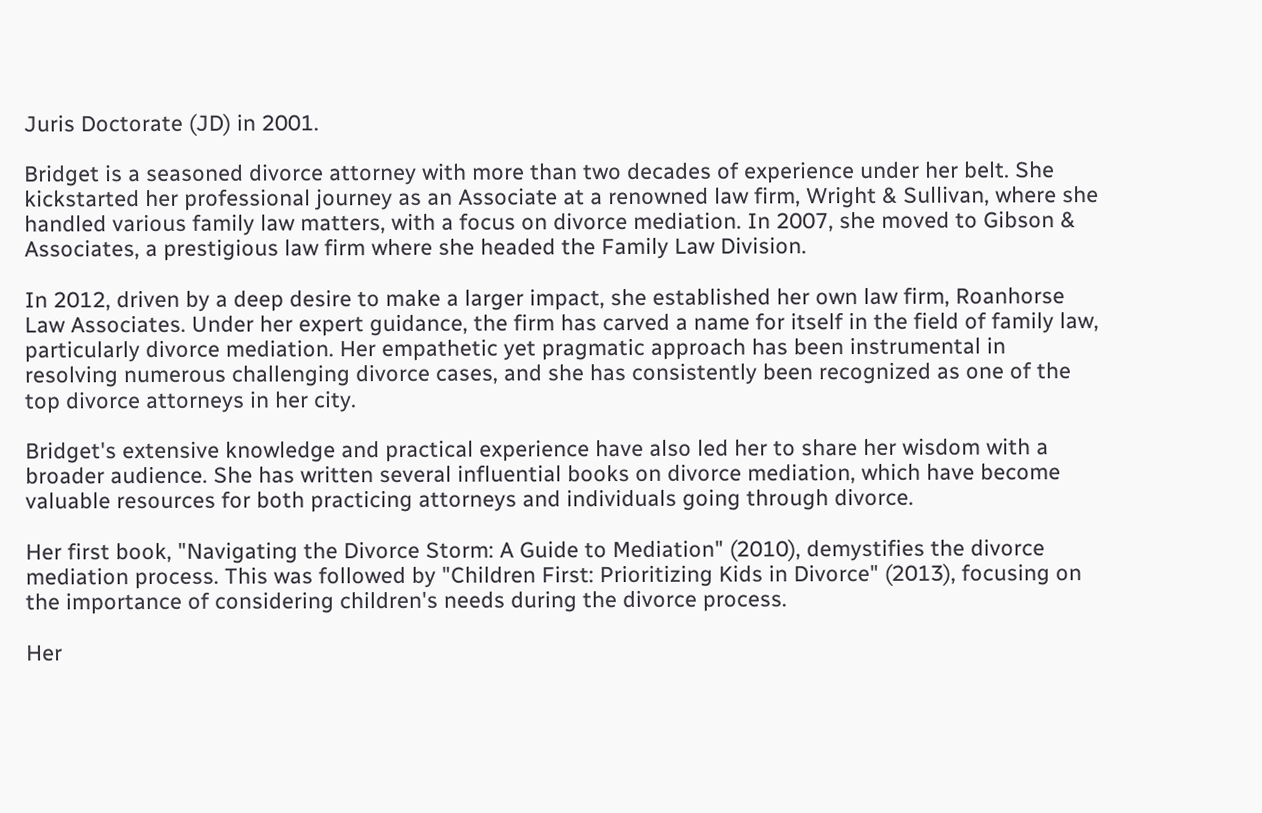Juris Doctorate (JD) in 2001.

Bridget is a seasoned divorce attorney with more than two decades of experience under her belt. She kickstarted her professional journey as an Associate at a renowned law firm, Wright & Sullivan, where she handled various family law matters, with a focus on divorce mediation. In 2007, she moved to Gibson & Associates, a prestigious law firm where she headed the Family Law Division.

In 2012, driven by a deep desire to make a larger impact, she established her own law firm, Roanhorse Law Associates. Under her expert guidance, the firm has carved a name for itself in the field of family law, particularly divorce mediation. Her empathetic yet pragmatic approach has been instrumental in resolving numerous challenging divorce cases, and she has consistently been recognized as one of the top divorce attorneys in her city.

Bridget's extensive knowledge and practical experience have also led her to share her wisdom with a broader audience. She has written several influential books on divorce mediation, which have become valuable resources for both practicing attorneys and individuals going through divorce.

Her first book, "Navigating the Divorce Storm: A Guide to Mediation" (2010), demystifies the divorce mediation process. This was followed by "Children First: Prioritizing Kids in Divorce" (2013), focusing on the importance of considering children's needs during the divorce process.

Her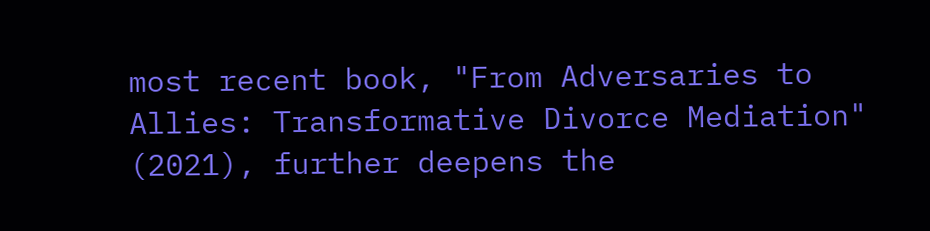most recent book, "From Adversaries to Allies: Transformative Divorce Mediation" (2021), further deepens the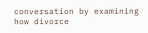conversation by examining how divorce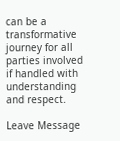can be a transformative journey for all parties involved if handled with understanding and respect.

Leave Message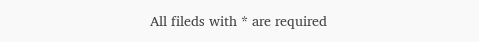All fileds with * are required